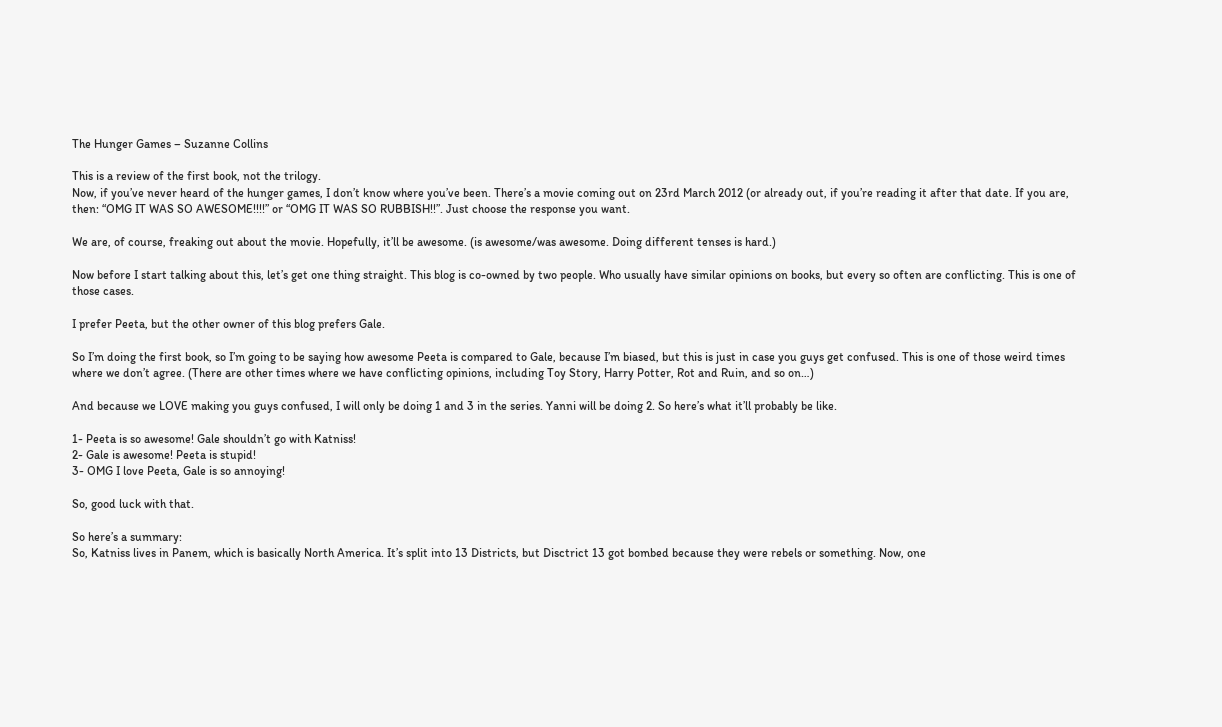The Hunger Games – Suzanne Collins

This is a review of the first book, not the trilogy.
Now, if you’ve never heard of the hunger games, I don’t know where you’ve been. There’s a movie coming out on 23rd March 2012 (or already out, if you’re reading it after that date. If you are, then: “OMG IT WAS SO AWESOME!!!!” or “OMG IT WAS SO RUBBISH!!”. Just choose the response you want.

We are, of course, freaking out about the movie. Hopefully, it’ll be awesome. (is awesome/was awesome. Doing different tenses is hard.)

Now before I start talking about this, let’s get one thing straight. This blog is co-owned by two people. Who usually have similar opinions on books, but every so often are conflicting. This is one of those cases.

I prefer Peeta, but the other owner of this blog prefers Gale.

So I’m doing the first book, so I’m going to be saying how awesome Peeta is compared to Gale, because I’m biased, but this is just in case you guys get confused. This is one of those weird times where we don’t agree. (There are other times where we have conflicting opinions, including Toy Story, Harry Potter, Rot and Ruin, and so on…)

And because we LOVE making you guys confused, I will only be doing 1 and 3 in the series. Yanni will be doing 2. So here’s what it’ll probably be like.

1- Peeta is so awesome! Gale shouldn’t go with Katniss!
2- Gale is awesome! Peeta is stupid!
3- OMG I love Peeta, Gale is so annoying!

So, good luck with that.

So here’s a summary:
So, Katniss lives in Panem, which is basically North America. It’s split into 13 Districts, but Disctrict 13 got bombed because they were rebels or something. Now, one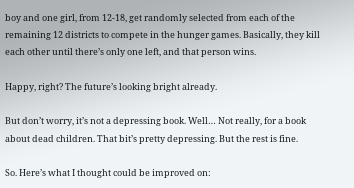boy and one girl, from 12-18, get randomly selected from each of the remaining 12 districts to compete in the hunger games. Basically, they kill each other until there’s only one left, and that person wins.

Happy, right? The future’s looking bright already.

But don’t worry, it’s not a depressing book. Well… Not really, for a book about dead children. That bit’s pretty depressing. But the rest is fine.

So. Here’s what I thought could be improved on: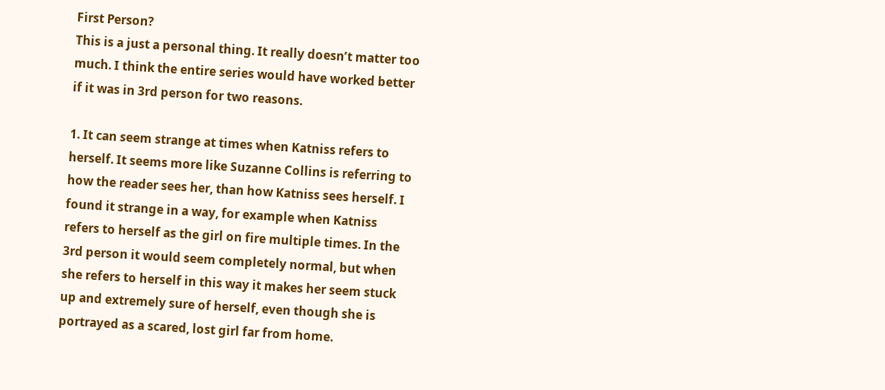First Person?
This is a just a personal thing. It really doesn’t matter too much. I think the entire series would have worked better if it was in 3rd person for two reasons.

1. It can seem strange at times when Katniss refers to herself. It seems more like Suzanne Collins is referring to how the reader sees her, than how Katniss sees herself. I found it strange in a way, for example when Katniss refers to herself as the girl on fire multiple times. In the 3rd person it would seem completely normal, but when she refers to herself in this way it makes her seem stuck up and extremely sure of herself, even though she is portrayed as a scared, lost girl far from home.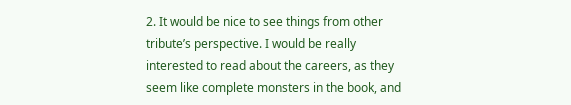2. It would be nice to see things from other tribute’s perspective. I would be really interested to read about the careers, as they seem like complete monsters in the book, and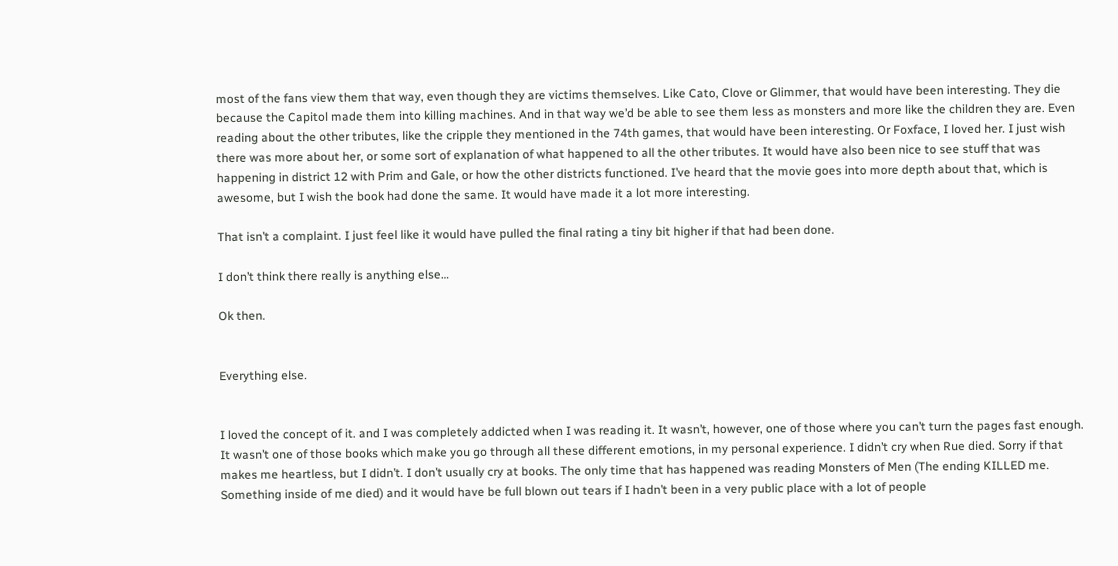most of the fans view them that way, even though they are victims themselves. Like Cato, Clove or Glimmer, that would have been interesting. They die because the Capitol made them into killing machines. And in that way we’d be able to see them less as monsters and more like the children they are. Even reading about the other tributes, like the cripple they mentioned in the 74th games, that would have been interesting. Or Foxface, I loved her. I just wish there was more about her, or some sort of explanation of what happened to all the other tributes. It would have also been nice to see stuff that was happening in district 12 with Prim and Gale, or how the other districts functioned. I’ve heard that the movie goes into more depth about that, which is awesome, but I wish the book had done the same. It would have made it a lot more interesting.

That isn’t a complaint. I just feel like it would have pulled the final rating a tiny bit higher if that had been done.

I don’t think there really is anything else…

Ok then.


Everything else.


I loved the concept of it. and I was completely addicted when I was reading it. It wasn’t, however, one of those where you can’t turn the pages fast enough. It wasn’t one of those books which make you go through all these different emotions, in my personal experience. I didn’t cry when Rue died. Sorry if that makes me heartless, but I didn’t. I don’t usually cry at books. The only time that has happened was reading Monsters of Men (The ending KILLED me. Something inside of me died) and it would have be full blown out tears if I hadn’t been in a very public place with a lot of people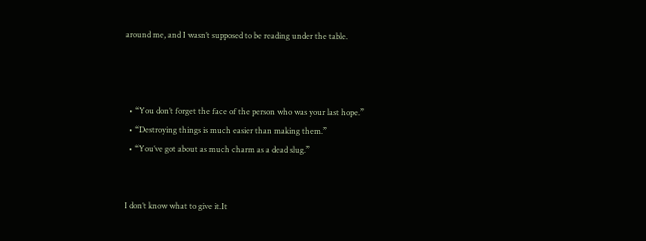around me, and I wasn’t supposed to be reading under the table.



  • “You don’t forget the face of the person who was your last hope.”
  • “Destroying things is much easier than making them.”
  • “You’ve got about as much charm as a dead slug.”


I don’t know what to give it.It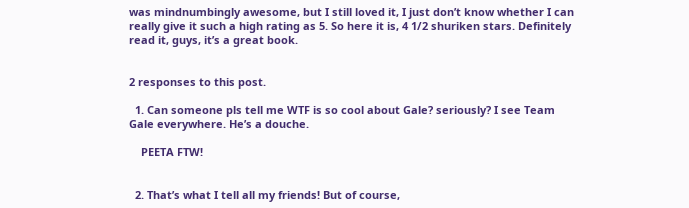was mindnumbingly awesome, but I still loved it, I just don’t know whether I can really give it such a high rating as 5. So here it is, 4 1/2 shuriken stars. Definitely read it, guys, it’s a great book.


2 responses to this post.

  1. Can someone pls tell me WTF is so cool about Gale? seriously? I see Team Gale everywhere. He’s a douche.

    PEETA FTW!


  2. That’s what I tell all my friends! But of course,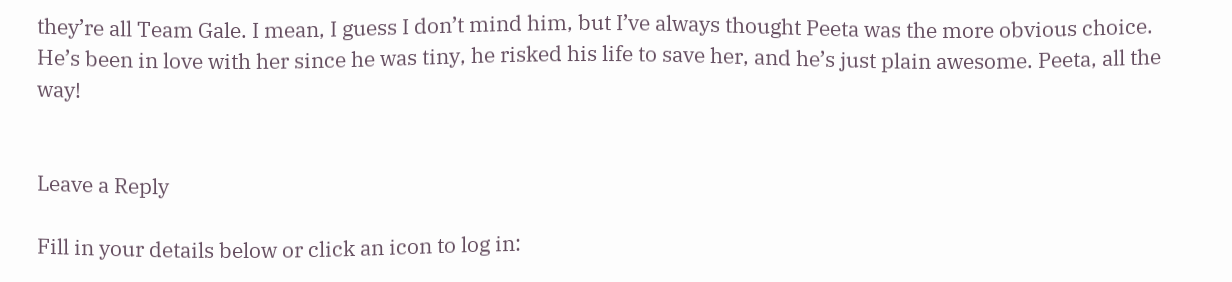they’re all Team Gale. I mean, I guess I don’t mind him, but I’ve always thought Peeta was the more obvious choice. He’s been in love with her since he was tiny, he risked his life to save her, and he’s just plain awesome. Peeta, all the way!


Leave a Reply

Fill in your details below or click an icon to log in: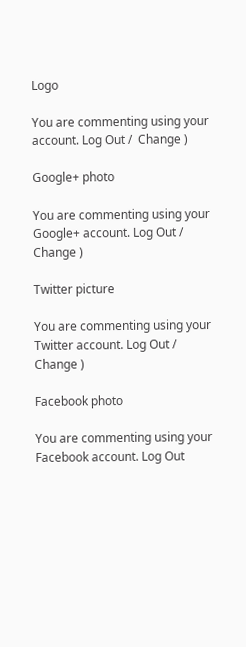Logo

You are commenting using your account. Log Out /  Change )

Google+ photo

You are commenting using your Google+ account. Log Out /  Change )

Twitter picture

You are commenting using your Twitter account. Log Out /  Change )

Facebook photo

You are commenting using your Facebook account. Log Out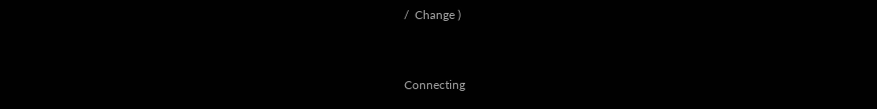/  Change )


Connecting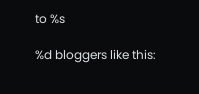to %s

%d bloggers like this: